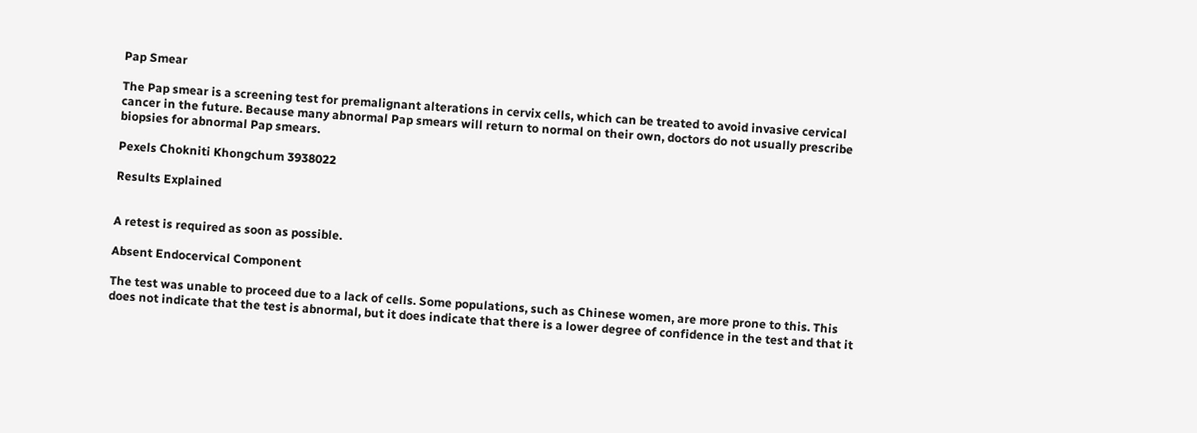Pap Smear

The Pap smear is a screening test for premalignant alterations in cervix cells, which can be treated to avoid invasive cervical cancer in the future. Because many abnormal Pap smears will return to normal on their own, doctors do not usually prescribe biopsies for abnormal Pap smears.

Pexels Chokniti Khongchum 3938022

Results Explained


A retest is required as soon as possible.

Absent Endocervical Component

The test was unable to proceed due to a lack of cells. Some populations, such as Chinese women, are more prone to this. This does not indicate that the test is abnormal, but it does indicate that there is a lower degree of confidence in the test and that it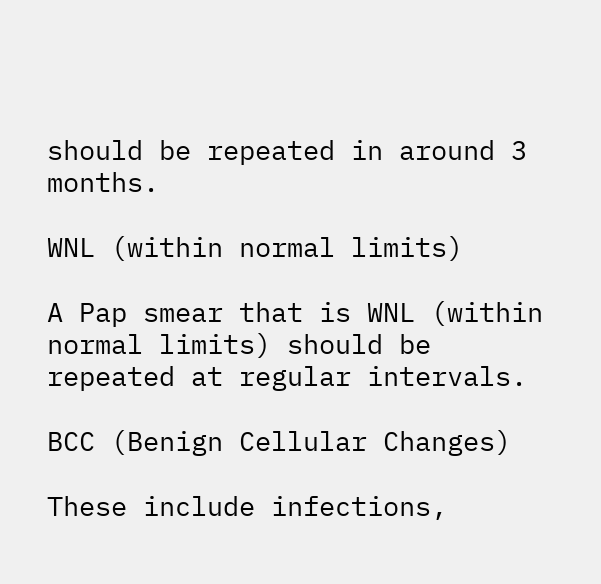should be repeated in around 3 months.

WNL (within normal limits)

A Pap smear that is WNL (within normal limits) should be repeated at regular intervals.

BCC (Benign Cellular Changes)

These include infections,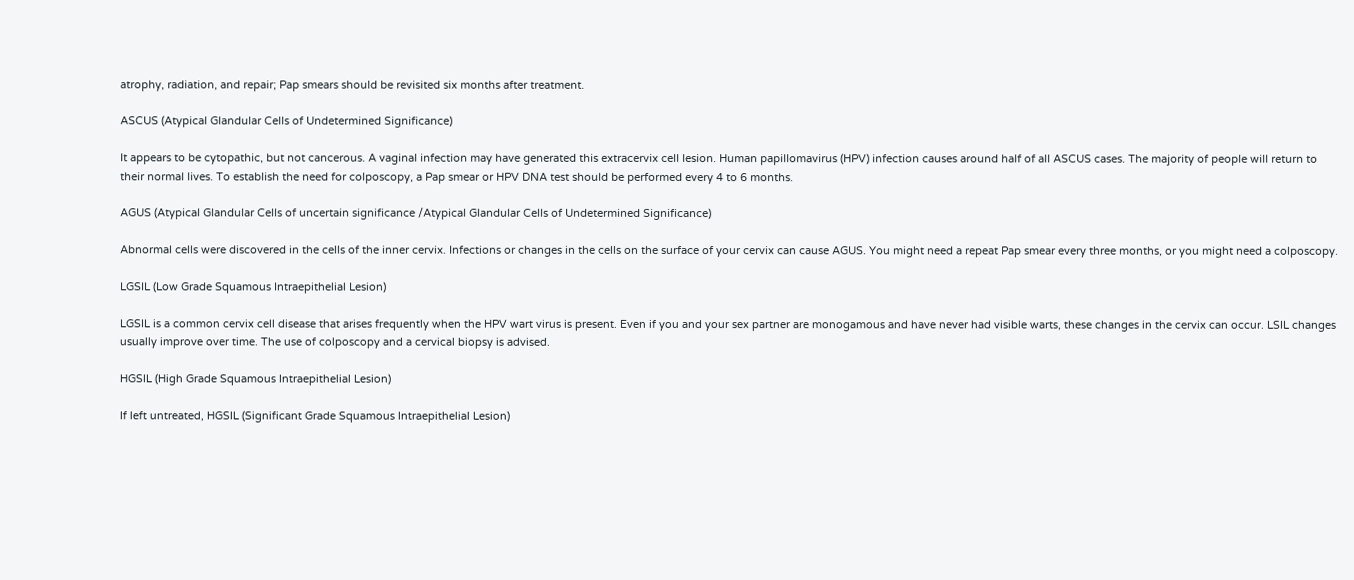atrophy, radiation, and repair; Pap smears should be revisited six months after treatment.

ASCUS (Atypical Glandular Cells of Undetermined Significance)

It appears to be cytopathic, but not cancerous. A vaginal infection may have generated this extracervix cell lesion. Human papillomavirus (HPV) infection causes around half of all ASCUS cases. The majority of people will return to their normal lives. To establish the need for colposcopy, a Pap smear or HPV DNA test should be performed every 4 to 6 months.

AGUS (Atypical Glandular Cells of uncertain significance /Atypical Glandular Cells of Undetermined Significance)

Abnormal cells were discovered in the cells of the inner cervix. Infections or changes in the cells on the surface of your cervix can cause AGUS. You might need a repeat Pap smear every three months, or you might need a colposcopy.

LGSIL (Low Grade Squamous Intraepithelial Lesion)

LGSIL is a common cervix cell disease that arises frequently when the HPV wart virus is present. Even if you and your sex partner are monogamous and have never had visible warts, these changes in the cervix can occur. LSIL changes usually improve over time. The use of colposcopy and a cervical biopsy is advised.

HGSIL (High Grade Squamous Intraepithelial Lesion)

If left untreated, HGSIL (Significant Grade Squamous Intraepithelial Lesion)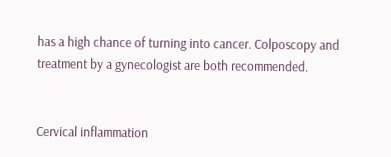has a high chance of turning into cancer. Colposcopy and treatment by a gynecologist are both recommended.


Cervical inflammation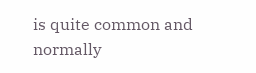is quite common and normally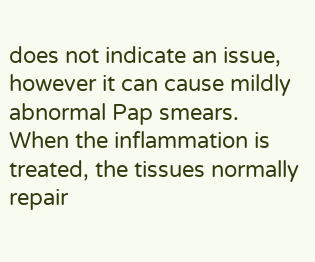does not indicate an issue, however it can cause mildly abnormal Pap smears. When the inflammation is treated, the tissues normally repair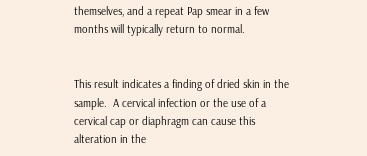themselves, and a repeat Pap smear in a few months will typically return to normal.


This result indicates a finding of dried skin in the sample.  A cervical infection or the use of a cervical cap or diaphragm can cause this alteration in the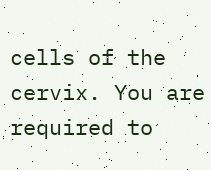cells of the cervix. You are required to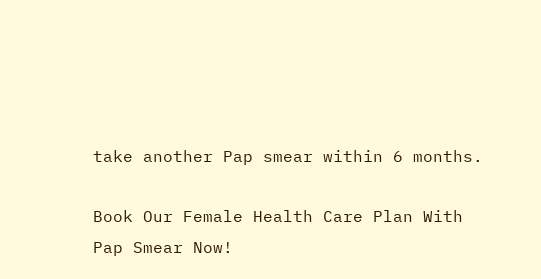take another Pap smear within 6 months.

Book Our Female Health Care Plan With Pap Smear Now!